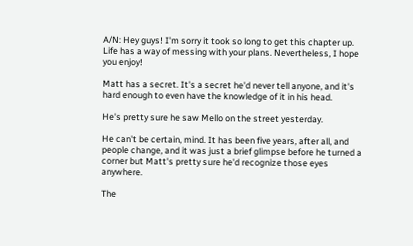A/N: Hey guys! I'm sorry it took so long to get this chapter up. Life has a way of messing with your plans. Nevertheless, I hope you enjoy!

Matt has a secret. It's a secret he'd never tell anyone, and it's hard enough to even have the knowledge of it in his head.

He's pretty sure he saw Mello on the street yesterday.

He can't be certain, mind. It has been five years, after all, and people change, and it was just a brief glimpse before he turned a corner but Matt's pretty sure he'd recognize those eyes anywhere.

The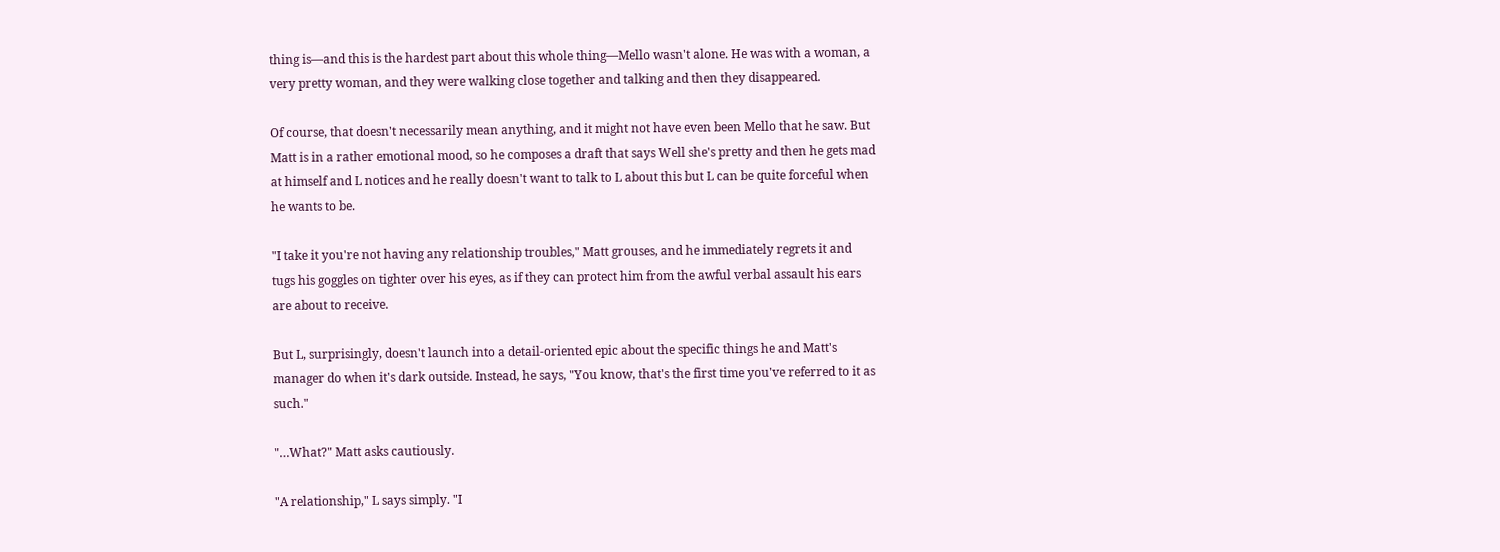thing is—and this is the hardest part about this whole thing—Mello wasn't alone. He was with a woman, a very pretty woman, and they were walking close together and talking and then they disappeared.

Of course, that doesn't necessarily mean anything, and it might not have even been Mello that he saw. But Matt is in a rather emotional mood, so he composes a draft that says Well she's pretty and then he gets mad at himself and L notices and he really doesn't want to talk to L about this but L can be quite forceful when he wants to be.

"I take it you're not having any relationship troubles," Matt grouses, and he immediately regrets it and tugs his goggles on tighter over his eyes, as if they can protect him from the awful verbal assault his ears are about to receive.

But L, surprisingly, doesn't launch into a detail-oriented epic about the specific things he and Matt's manager do when it's dark outside. Instead, he says, "You know, that's the first time you've referred to it as such."

"…What?" Matt asks cautiously.

"A relationship," L says simply. "I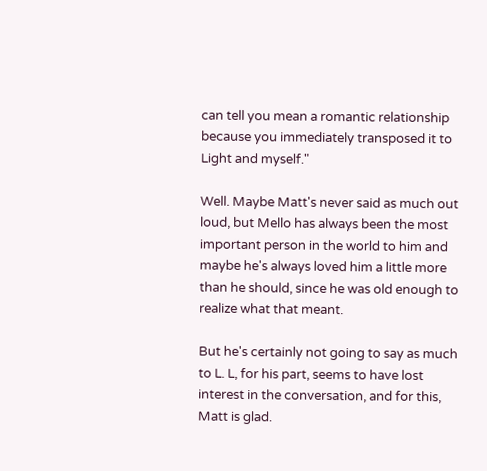can tell you mean a romantic relationship because you immediately transposed it to Light and myself."

Well. Maybe Matt's never said as much out loud, but Mello has always been the most important person in the world to him and maybe he's always loved him a little more than he should, since he was old enough to realize what that meant.

But he's certainly not going to say as much to L. L, for his part, seems to have lost interest in the conversation, and for this, Matt is glad.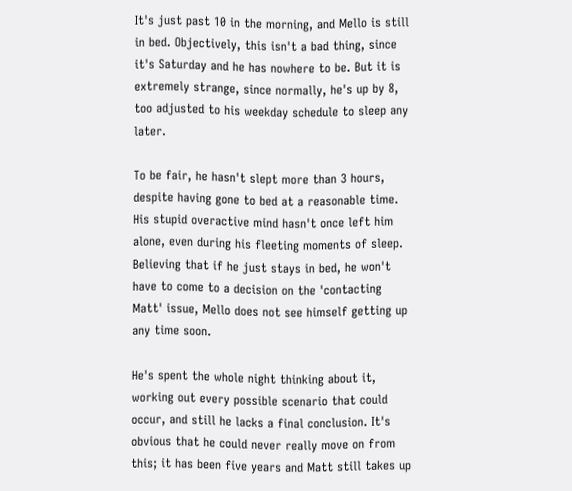It's just past 10 in the morning, and Mello is still in bed. Objectively, this isn't a bad thing, since it's Saturday and he has nowhere to be. But it is extremely strange, since normally, he's up by 8, too adjusted to his weekday schedule to sleep any later.

To be fair, he hasn't slept more than 3 hours, despite having gone to bed at a reasonable time. His stupid overactive mind hasn't once left him alone, even during his fleeting moments of sleep. Believing that if he just stays in bed, he won't have to come to a decision on the 'contacting Matt' issue, Mello does not see himself getting up any time soon.

He's spent the whole night thinking about it, working out every possible scenario that could occur, and still he lacks a final conclusion. It's obvious that he could never really move on from this; it has been five years and Matt still takes up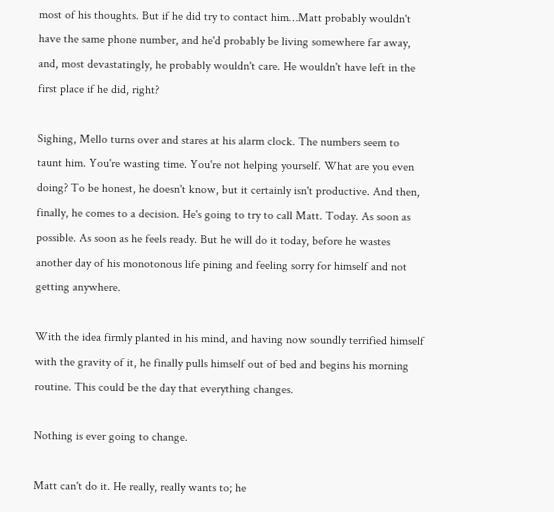most of his thoughts. But if he did try to contact him…Matt probably wouldn't have the same phone number, and he'd probably be living somewhere far away, and, most devastatingly, he probably wouldn't care. He wouldn't have left in the first place if he did, right?

Sighing, Mello turns over and stares at his alarm clock. The numbers seem to taunt him. You're wasting time. You're not helping yourself. What are you even doing? To be honest, he doesn't know, but it certainly isn't productive. And then, finally, he comes to a decision. He's going to try to call Matt. Today. As soon as possible. As soon as he feels ready. But he will do it today, before he wastes another day of his monotonous life pining and feeling sorry for himself and not getting anywhere.

With the idea firmly planted in his mind, and having now soundly terrified himself with the gravity of it, he finally pulls himself out of bed and begins his morning routine. This could be the day that everything changes.

Nothing is ever going to change.

Matt can't do it. He really, really wants to; he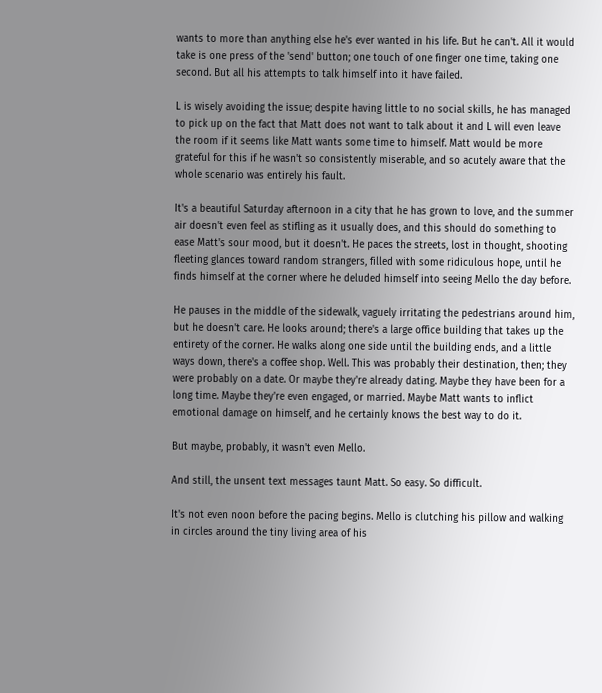wants to more than anything else he's ever wanted in his life. But he can't. All it would take is one press of the 'send' button; one touch of one finger one time, taking one second. But all his attempts to talk himself into it have failed.

L is wisely avoiding the issue; despite having little to no social skills, he has managed to pick up on the fact that Matt does not want to talk about it and L will even leave the room if it seems like Matt wants some time to himself. Matt would be more grateful for this if he wasn't so consistently miserable, and so acutely aware that the whole scenario was entirely his fault.

It's a beautiful Saturday afternoon in a city that he has grown to love, and the summer air doesn't even feel as stifling as it usually does, and this should do something to ease Matt's sour mood, but it doesn't. He paces the streets, lost in thought, shooting fleeting glances toward random strangers, filled with some ridiculous hope, until he finds himself at the corner where he deluded himself into seeing Mello the day before.

He pauses in the middle of the sidewalk, vaguely irritating the pedestrians around him, but he doesn't care. He looks around; there's a large office building that takes up the entirety of the corner. He walks along one side until the building ends, and a little ways down, there's a coffee shop. Well. This was probably their destination, then; they were probably on a date. Or maybe they're already dating. Maybe they have been for a long time. Maybe they're even engaged, or married. Maybe Matt wants to inflict emotional damage on himself, and he certainly knows the best way to do it.

But maybe, probably, it wasn't even Mello.

And still, the unsent text messages taunt Matt. So easy. So difficult.

It's not even noon before the pacing begins. Mello is clutching his pillow and walking in circles around the tiny living area of his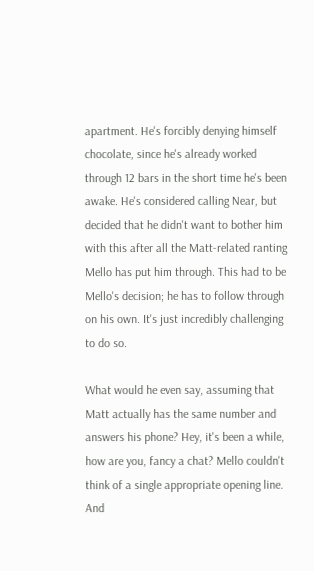apartment. He's forcibly denying himself chocolate, since he's already worked through 12 bars in the short time he's been awake. He's considered calling Near, but decided that he didn't want to bother him with this after all the Matt-related ranting Mello has put him through. This had to be Mello's decision; he has to follow through on his own. It's just incredibly challenging to do so.

What would he even say, assuming that Matt actually has the same number and answers his phone? Hey, it's been a while, how are you, fancy a chat? Mello couldn't think of a single appropriate opening line. And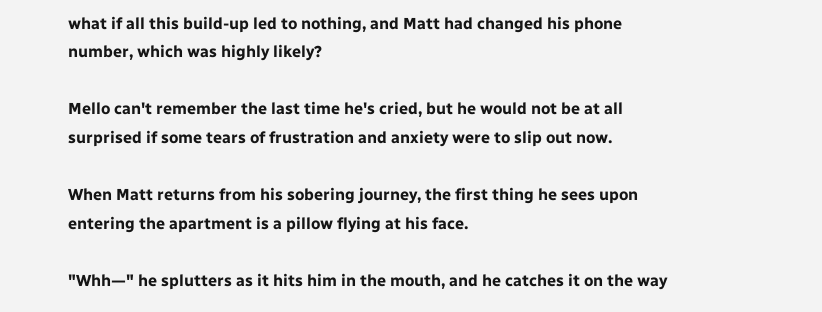what if all this build-up led to nothing, and Matt had changed his phone number, which was highly likely?

Mello can't remember the last time he's cried, but he would not be at all surprised if some tears of frustration and anxiety were to slip out now.

When Matt returns from his sobering journey, the first thing he sees upon entering the apartment is a pillow flying at his face.

"Whh—" he splutters as it hits him in the mouth, and he catches it on the way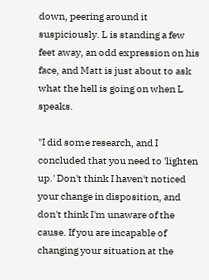down, peering around it suspiciously. L is standing a few feet away, an odd expression on his face, and Matt is just about to ask what the hell is going on when L speaks.

"I did some research, and I concluded that you need to 'lighten up.' Don't think I haven't noticed your change in disposition, and don't think I'm unaware of the cause. If you are incapable of changing your situation at the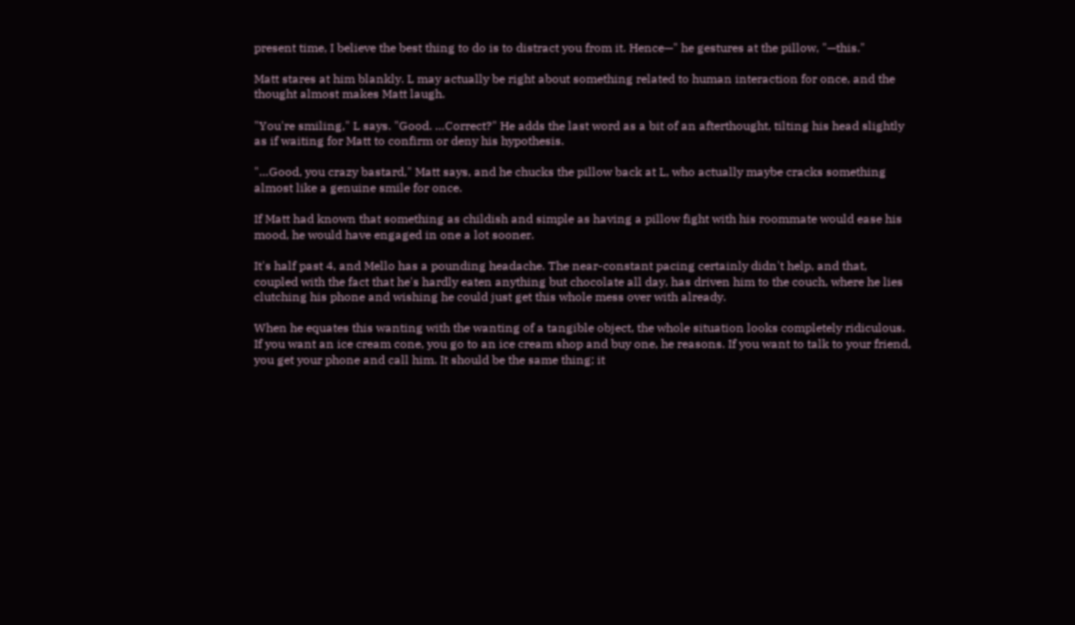present time, I believe the best thing to do is to distract you from it. Hence—" he gestures at the pillow, "—this."

Matt stares at him blankly. L may actually be right about something related to human interaction for once, and the thought almost makes Matt laugh.

"You're smiling," L says. "Good. …Correct?" He adds the last word as a bit of an afterthought, tilting his head slightly as if waiting for Matt to confirm or deny his hypothesis.

"…Good, you crazy bastard," Matt says, and he chucks the pillow back at L, who actually maybe cracks something almost like a genuine smile for once.

If Matt had known that something as childish and simple as having a pillow fight with his roommate would ease his mood, he would have engaged in one a lot sooner.

It's half past 4, and Mello has a pounding headache. The near-constant pacing certainly didn't help, and that, coupled with the fact that he's hardly eaten anything but chocolate all day, has driven him to the couch, where he lies clutching his phone and wishing he could just get this whole mess over with already.

When he equates this wanting with the wanting of a tangible object, the whole situation looks completely ridiculous. If you want an ice cream cone, you go to an ice cream shop and buy one, he reasons. If you want to talk to your friend, you get your phone and call him. It should be the same thing; it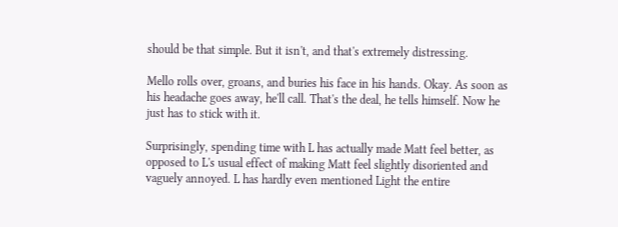should be that simple. But it isn't, and that's extremely distressing.

Mello rolls over, groans, and buries his face in his hands. Okay. As soon as his headache goes away, he'll call. That's the deal, he tells himself. Now he just has to stick with it.

Surprisingly, spending time with L has actually made Matt feel better, as opposed to L's usual effect of making Matt feel slightly disoriented and vaguely annoyed. L has hardly even mentioned Light the entire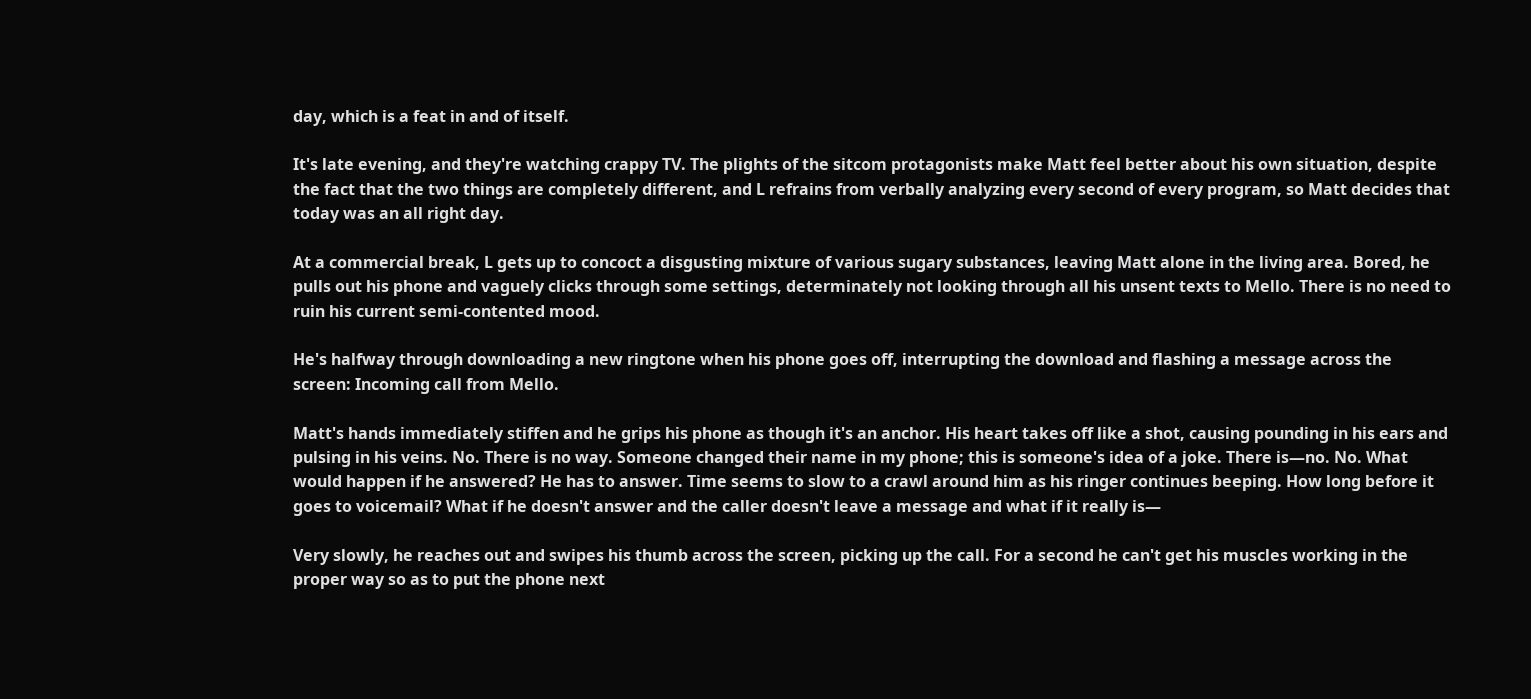day, which is a feat in and of itself.

It's late evening, and they're watching crappy TV. The plights of the sitcom protagonists make Matt feel better about his own situation, despite the fact that the two things are completely different, and L refrains from verbally analyzing every second of every program, so Matt decides that today was an all right day.

At a commercial break, L gets up to concoct a disgusting mixture of various sugary substances, leaving Matt alone in the living area. Bored, he pulls out his phone and vaguely clicks through some settings, determinately not looking through all his unsent texts to Mello. There is no need to ruin his current semi-contented mood.

He's halfway through downloading a new ringtone when his phone goes off, interrupting the download and flashing a message across the screen: Incoming call from Mello.

Matt's hands immediately stiffen and he grips his phone as though it's an anchor. His heart takes off like a shot, causing pounding in his ears and pulsing in his veins. No. There is no way. Someone changed their name in my phone; this is someone's idea of a joke. There is—no. No. What would happen if he answered? He has to answer. Time seems to slow to a crawl around him as his ringer continues beeping. How long before it goes to voicemail? What if he doesn't answer and the caller doesn't leave a message and what if it really is—

Very slowly, he reaches out and swipes his thumb across the screen, picking up the call. For a second he can't get his muscles working in the proper way so as to put the phone next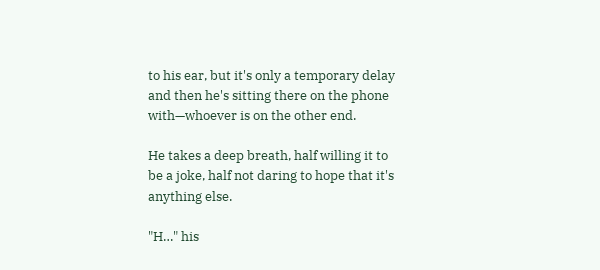to his ear, but it's only a temporary delay and then he's sitting there on the phone with—whoever is on the other end.

He takes a deep breath, half willing it to be a joke, half not daring to hope that it's anything else.

"H…" his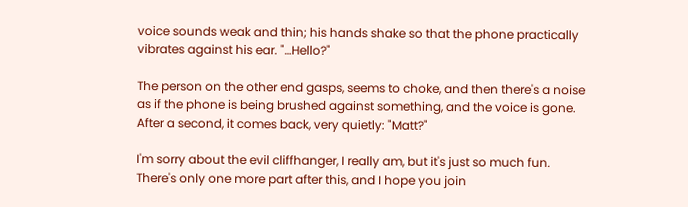voice sounds weak and thin; his hands shake so that the phone practically vibrates against his ear. "…Hello?"

The person on the other end gasps, seems to choke, and then there's a noise as if the phone is being brushed against something, and the voice is gone. After a second, it comes back, very quietly: "Matt?"

I'm sorry about the evil cliffhanger, I really am, but it's just so much fun. There's only one more part after this, and I hope you join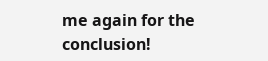me again for the conclusion!